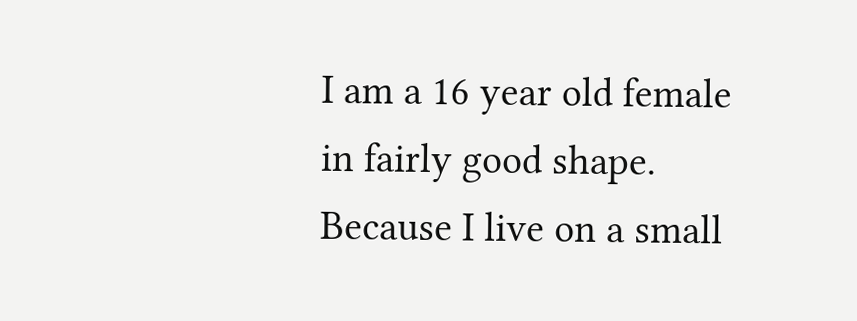I am a 16 year old female in fairly good shape. Because I live on a small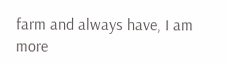farm and always have, I am more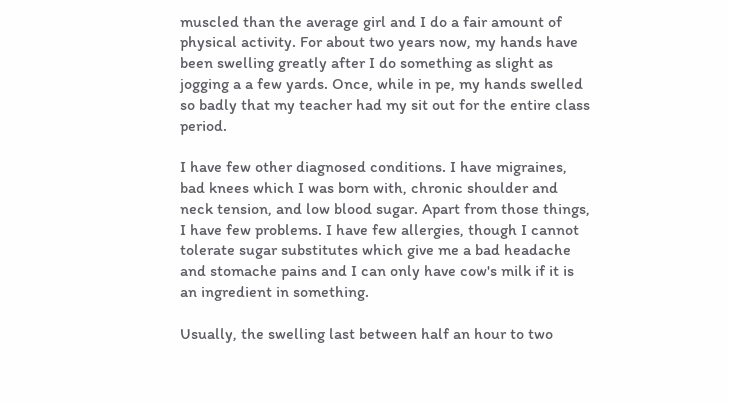muscled than the average girl and I do a fair amount of physical activity. For about two years now, my hands have been swelling greatly after I do something as slight as jogging a a few yards. Once, while in pe, my hands swelled so badly that my teacher had my sit out for the entire class period.

I have few other diagnosed conditions. I have migraines, bad knees which I was born with, chronic shoulder and neck tension, and low blood sugar. Apart from those things, I have few problems. I have few allergies, though I cannot tolerate sugar substitutes which give me a bad headache and stomache pains and I can only have cow's milk if it is an ingredient in something.

Usually, the swelling last between half an hour to two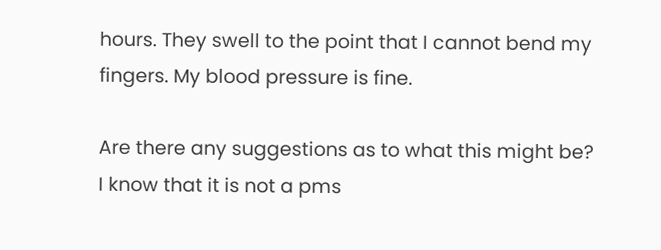hours. They swell to the point that I cannot bend my fingers. My blood pressure is fine.

Are there any suggestions as to what this might be? I know that it is not a pms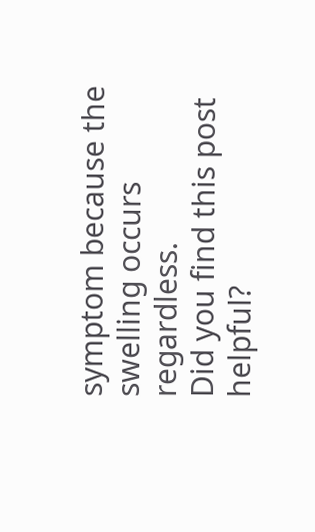symptom because the swelling occurs regardless.
Did you find this post helpful?